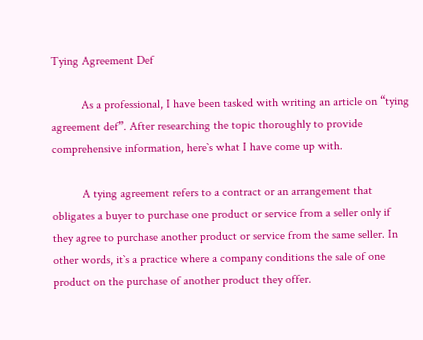Tying Agreement Def

          As a professional, I have been tasked with writing an article on “tying agreement def”. After researching the topic thoroughly to provide comprehensive information, here`s what I have come up with.

          A tying agreement refers to a contract or an arrangement that obligates a buyer to purchase one product or service from a seller only if they agree to purchase another product or service from the same seller. In other words, it`s a practice where a company conditions the sale of one product on the purchase of another product they offer.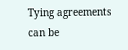Tying agreements can be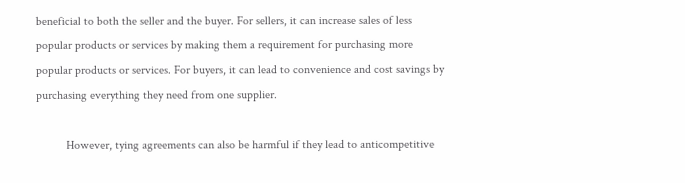beneficial to both the seller and the buyer. For sellers, it can increase sales of less popular products or services by making them a requirement for purchasing more popular products or services. For buyers, it can lead to convenience and cost savings by purchasing everything they need from one supplier.

          However, tying agreements can also be harmful if they lead to anticompetitive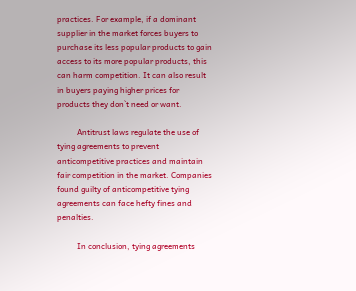practices. For example, if a dominant supplier in the market forces buyers to purchase its less popular products to gain access to its more popular products, this can harm competition. It can also result in buyers paying higher prices for products they don`t need or want.

          Antitrust laws regulate the use of tying agreements to prevent anticompetitive practices and maintain fair competition in the market. Companies found guilty of anticompetitive tying agreements can face hefty fines and penalties.

          In conclusion, tying agreements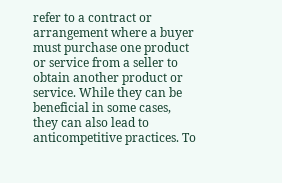refer to a contract or arrangement where a buyer must purchase one product or service from a seller to obtain another product or service. While they can be beneficial in some cases, they can also lead to anticompetitive practices. To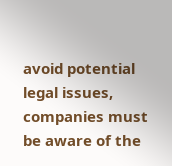avoid potential legal issues, companies must be aware of the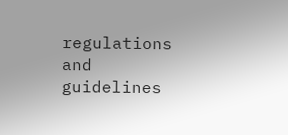regulations and guidelines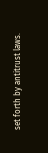set forth by antitrust laws.